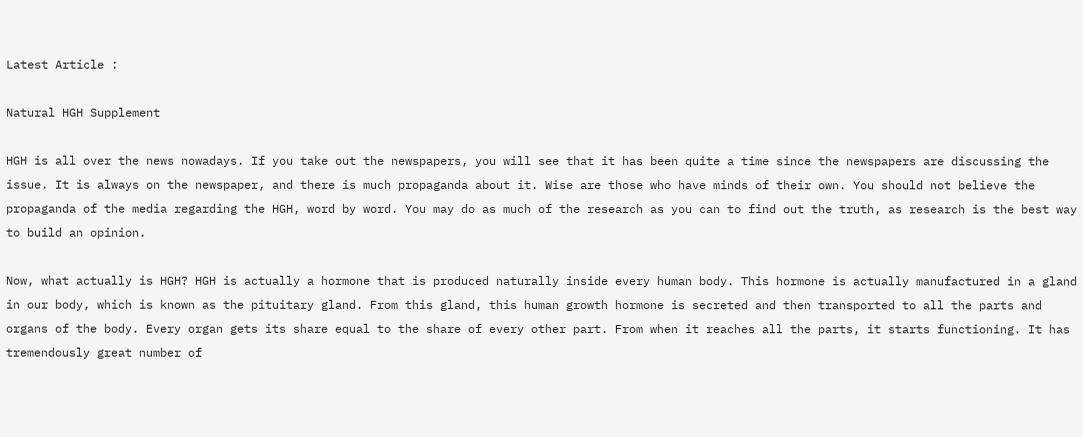Latest Article :

Natural HGH Supplement

HGH is all over the news nowadays. If you take out the newspapers, you will see that it has been quite a time since the newspapers are discussing the issue. It is always on the newspaper, and there is much propaganda about it. Wise are those who have minds of their own. You should not believe the propaganda of the media regarding the HGH, word by word. You may do as much of the research as you can to find out the truth, as research is the best way to build an opinion.

Now, what actually is HGH? HGH is actually a hormone that is produced naturally inside every human body. This hormone is actually manufactured in a gland in our body, which is known as the pituitary gland. From this gland, this human growth hormone is secreted and then transported to all the parts and organs of the body. Every organ gets its share equal to the share of every other part. From when it reaches all the parts, it starts functioning. It has tremendously great number of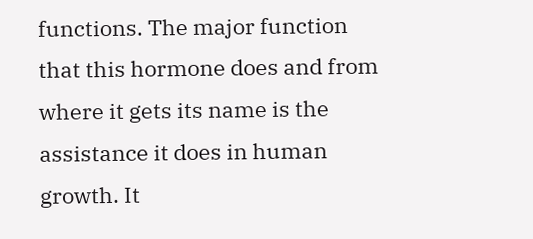functions. The major function that this hormone does and from where it gets its name is the assistance it does in human growth. It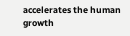accelerates the human growth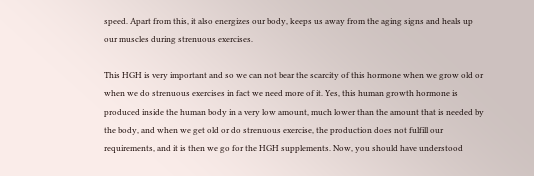speed. Apart from this, it also energizes our body, keeps us away from the aging signs and heals up our muscles during strenuous exercises.

This HGH is very important and so we can not bear the scarcity of this hormone when we grow old or when we do strenuous exercises in fact we need more of it. Yes, this human growth hormone is produced inside the human body in a very low amount, much lower than the amount that is needed by the body, and when we get old or do strenuous exercise, the production does not fulfill our requirements, and it is then we go for the HGH supplements. Now, you should have understood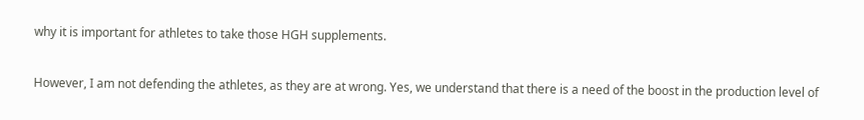why it is important for athletes to take those HGH supplements.

However, I am not defending the athletes, as they are at wrong. Yes, we understand that there is a need of the boost in the production level of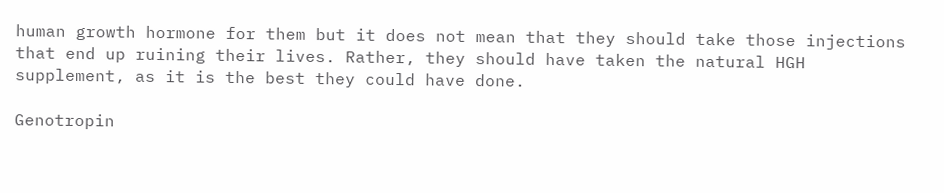human growth hormone for them but it does not mean that they should take those injections that end up ruining their lives. Rather, they should have taken the natural HGH supplement, as it is the best they could have done.

Genotropin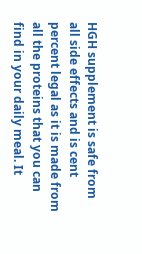HGH supplement is safe from all side effects and is cent percent legal as it is made from all the proteins that you can find in your daily meal. It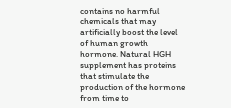contains no harmful chemicals that may artificially boost the level of human growth hormone. Natural HGH supplement has proteins that stimulate the production of the hormone from time to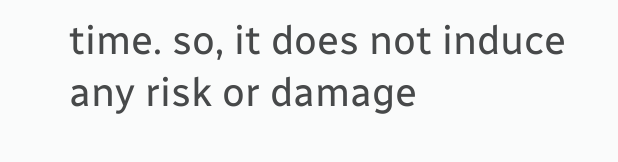time. so, it does not induce any risk or damage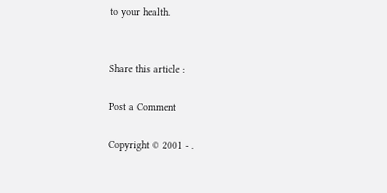to your health.


Share this article :

Post a Comment

Copyright © 2001 - .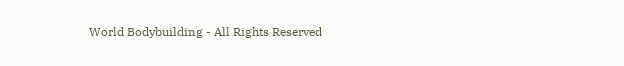World Bodybuilding - All Rights Reserved